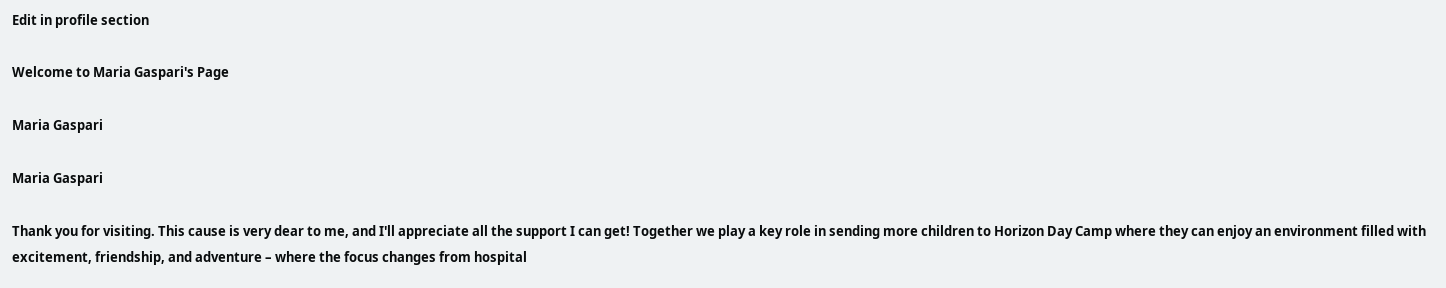Edit in profile section

Welcome to Maria Gaspari's Page

Maria Gaspari

Maria Gaspari

Thank you for visiting. This cause is very dear to me, and I'll appreciate all the support I can get! Together we play a key role in sending more children to Horizon Day Camp where they can enjoy an environment filled with excitement, friendship, and adventure – where the focus changes from hospital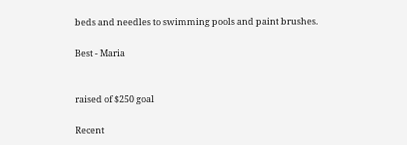beds and needles to swimming pools and paint brushes.

Best - Maria


raised of $250 goal

Recent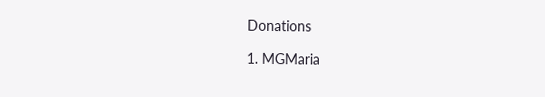Donations

1. MGMaria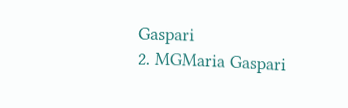Gaspari
2. MGMaria Gaspari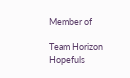Member of

Team Horizon Hopefuls